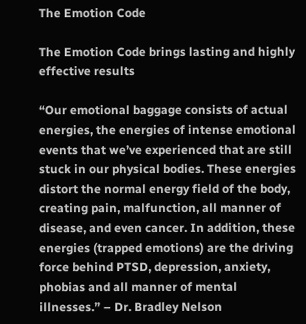The Emotion Code

The Emotion Code brings lasting and highly effective results

“Our emotional baggage consists of actual energies, the energies of intense emotional events that we’ve experienced that are still stuck in our physical bodies. These energies distort the normal energy field of the body, creating pain, malfunction, all manner of disease, and even cancer. In addition, these energies (trapped emotions) are the driving force behind PTSD, depression, anxiety, phobias and all manner of mental illnesses.” – Dr. Bradley Nelson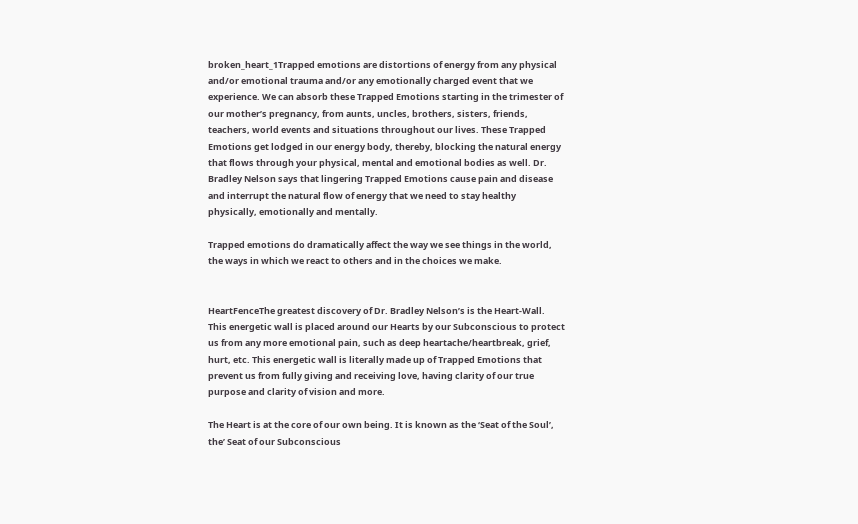broken_heart_1Trapped emotions are distortions of energy from any physical and/or emotional trauma and/or any emotionally charged event that we experience. We can absorb these Trapped Emotions starting in the trimester of our mother’s pregnancy, from aunts, uncles, brothers, sisters, friends, teachers, world events and situations throughout our lives. These Trapped Emotions get lodged in our energy body, thereby, blocking the natural energy that flows through your physical, mental and emotional bodies as well. Dr. Bradley Nelson says that lingering Trapped Emotions cause pain and disease and interrupt the natural flow of energy that we need to stay healthy physically, emotionally and mentally.

Trapped emotions do dramatically affect the way we see things in the world, the ways in which we react to others and in the choices we make.


HeartFenceThe greatest discovery of Dr. Bradley Nelson’s is the Heart-Wall. This energetic wall is placed around our Hearts by our Subconscious to protect us from any more emotional pain, such as deep heartache/heartbreak, grief, hurt, etc. This energetic wall is literally made up of Trapped Emotions that prevent us from fully giving and receiving love, having clarity of our true purpose and clarity of vision and more.

The Heart is at the core of our own being. It is known as the ‘Seat of the Soul’, the’ Seat of our Subconscious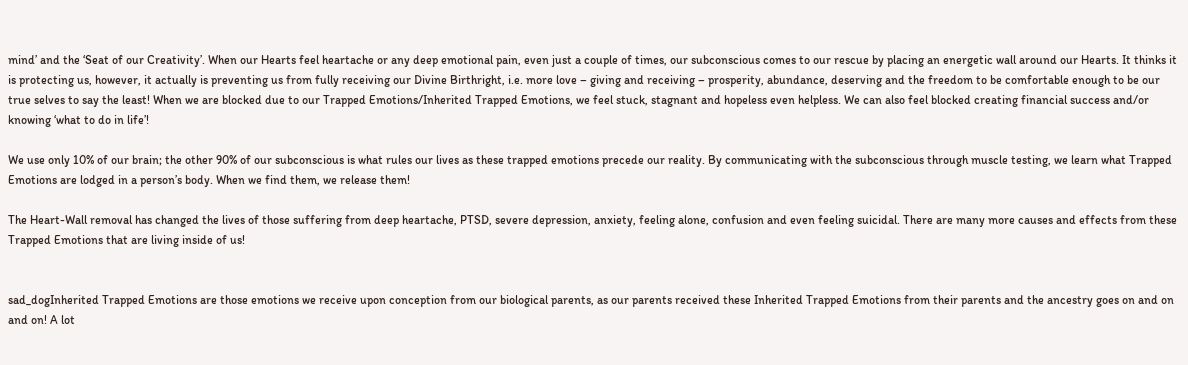mind’ and the ‘Seat of our Creativity’. When our Hearts feel heartache or any deep emotional pain, even just a couple of times, our subconscious comes to our rescue by placing an energetic wall around our Hearts. It thinks it is protecting us, however, it actually is preventing us from fully receiving our Divine Birthright, i.e. more love – giving and receiving – prosperity, abundance, deserving and the freedom to be comfortable enough to be our true selves to say the least! When we are blocked due to our Trapped Emotions/Inherited Trapped Emotions, we feel stuck, stagnant and hopeless even helpless. We can also feel blocked creating financial success and/or knowing ‘what to do in life’!

We use only 10% of our brain; the other 90% of our subconscious is what rules our lives as these trapped emotions precede our reality. By communicating with the subconscious through muscle testing, we learn what Trapped Emotions are lodged in a person’s body. When we find them, we release them!

The Heart-Wall removal has changed the lives of those suffering from deep heartache, PTSD, severe depression, anxiety, feeling alone, confusion and even feeling suicidal. There are many more causes and effects from these Trapped Emotions that are living inside of us!


sad_dogInherited Trapped Emotions are those emotions we receive upon conception from our biological parents, as our parents received these Inherited Trapped Emotions from their parents and the ancestry goes on and on and on! A lot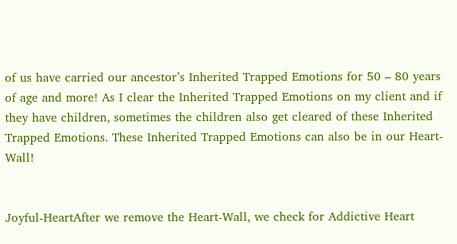of us have carried our ancestor’s Inherited Trapped Emotions for 50 – 80 years of age and more! As I clear the Inherited Trapped Emotions on my client and if they have children, sometimes the children also get cleared of these Inherited Trapped Emotions. These Inherited Trapped Emotions can also be in our Heart-Wall!


Joyful-HeartAfter we remove the Heart-Wall, we check for Addictive Heart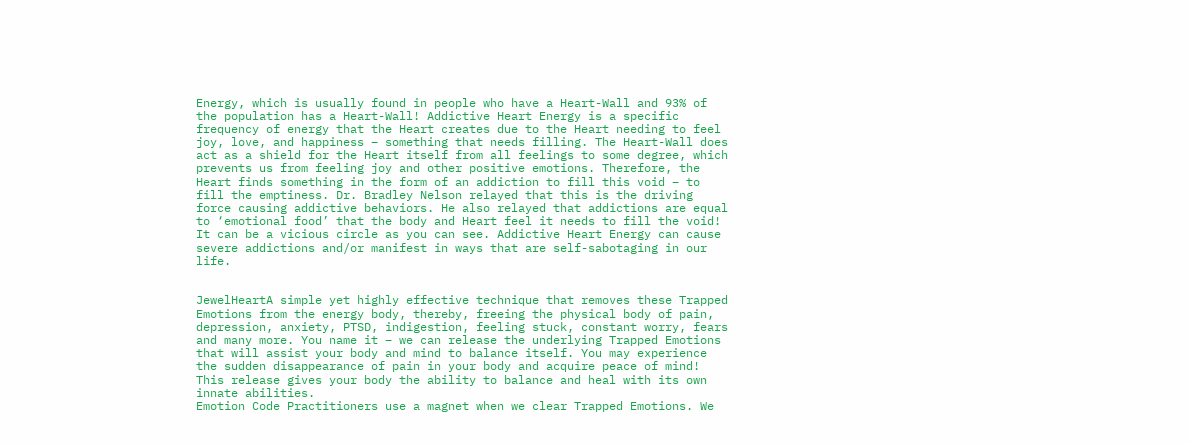Energy, which is usually found in people who have a Heart-Wall and 93% of the population has a Heart-Wall! Addictive Heart Energy is a specific frequency of energy that the Heart creates due to the Heart needing to feel joy, love, and happiness – something that needs filling. The Heart-Wall does act as a shield for the Heart itself from all feelings to some degree, which prevents us from feeling joy and other positive emotions. Therefore, the Heart finds something in the form of an addiction to fill this void – to fill the emptiness. Dr. Bradley Nelson relayed that this is the driving force causing addictive behaviors. He also relayed that addictions are equal to ‘emotional food’ that the body and Heart feel it needs to fill the void! It can be a vicious circle as you can see. Addictive Heart Energy can cause severe addictions and/or manifest in ways that are self-sabotaging in our life.


JewelHeartA simple yet highly effective technique that removes these Trapped Emotions from the energy body, thereby, freeing the physical body of pain, depression, anxiety, PTSD, indigestion, feeling stuck, constant worry, fears and many more. You name it – we can release the underlying Trapped Emotions that will assist your body and mind to balance itself. You may experience the sudden disappearance of pain in your body and acquire peace of mind! This release gives your body the ability to balance and heal with its own innate abilities.
Emotion Code Practitioners use a magnet when we clear Trapped Emotions. We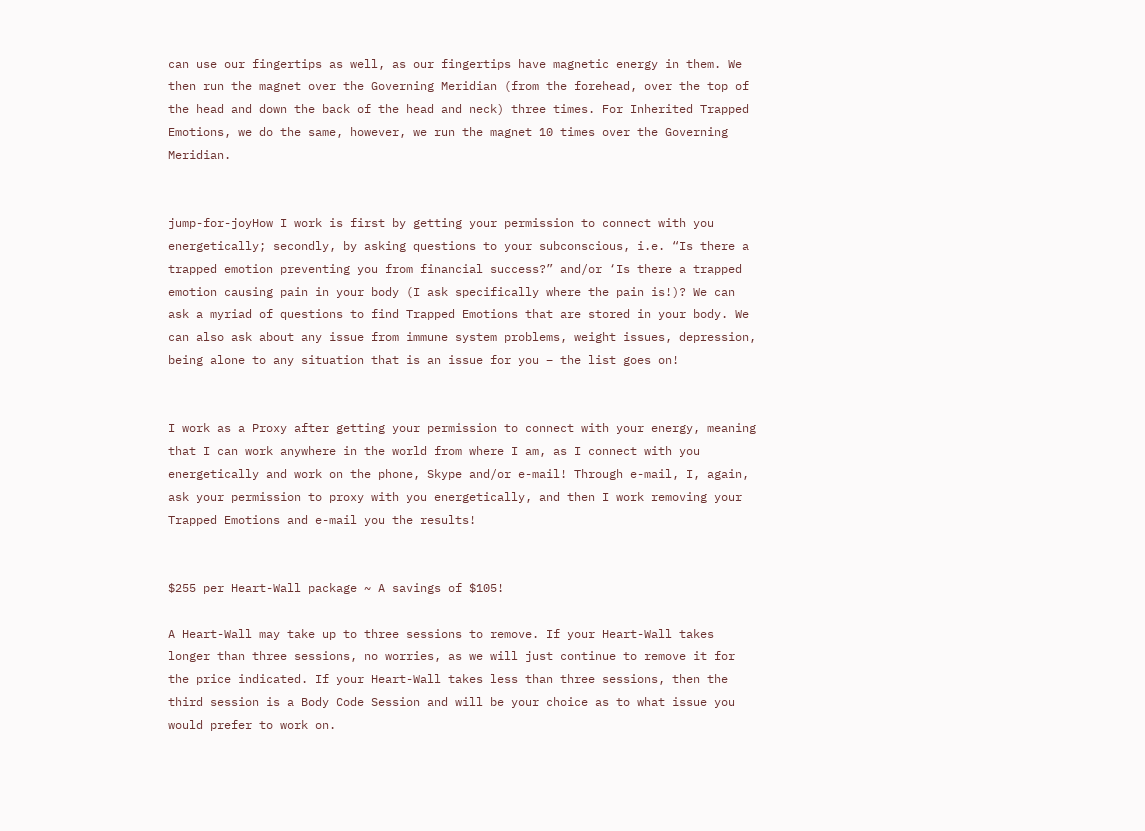can use our fingertips as well, as our fingertips have magnetic energy in them. We then run the magnet over the Governing Meridian (from the forehead, over the top of the head and down the back of the head and neck) three times. For Inherited Trapped Emotions, we do the same, however, we run the magnet 10 times over the Governing Meridian.


jump-for-joyHow I work is first by getting your permission to connect with you energetically; secondly, by asking questions to your subconscious, i.e. “Is there a trapped emotion preventing you from financial success?” and/or ‘Is there a trapped emotion causing pain in your body (I ask specifically where the pain is!)? We can ask a myriad of questions to find Trapped Emotions that are stored in your body. We can also ask about any issue from immune system problems, weight issues, depression, being alone to any situation that is an issue for you – the list goes on!


I work as a Proxy after getting your permission to connect with your energy, meaning that I can work anywhere in the world from where I am, as I connect with you energetically and work on the phone, Skype and/or e-mail! Through e-mail, I, again, ask your permission to proxy with you energetically, and then I work removing your Trapped Emotions and e-mail you the results!


$255 per Heart-Wall package ~ A savings of $105!

A Heart-Wall may take up to three sessions to remove. If your Heart-Wall takes longer than three sessions, no worries, as we will just continue to remove it for the price indicated. If your Heart-Wall takes less than three sessions, then the third session is a Body Code Session and will be your choice as to what issue you would prefer to work on.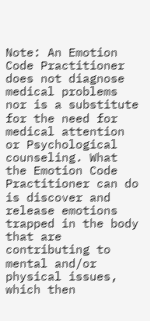Note: An Emotion Code Practitioner does not diagnose medical problems nor is a substitute for the need for medical attention or Psychological counseling. What the Emotion Code Practitioner can do is discover and release emotions trapped in the body that are contributing to mental and/or physical issues, which then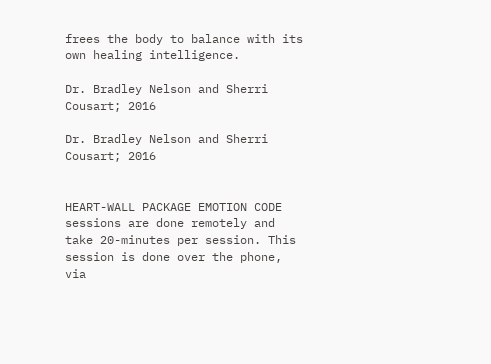frees the body to balance with its own healing intelligence.

Dr. Bradley Nelson and Sherri Cousart; 2016

Dr. Bradley Nelson and Sherri Cousart; 2016


HEART-WALL PACKAGE EMOTION CODE sessions are done remotely and take 20-minutes per session. This session is done over the phone, via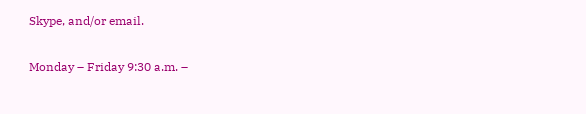Skype, and/or email.


Monday – Friday 9:30 a.m. –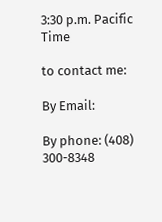3:30 p.m. Pacific Time

to contact me:

By Email:

By phone: (408) 300-8348